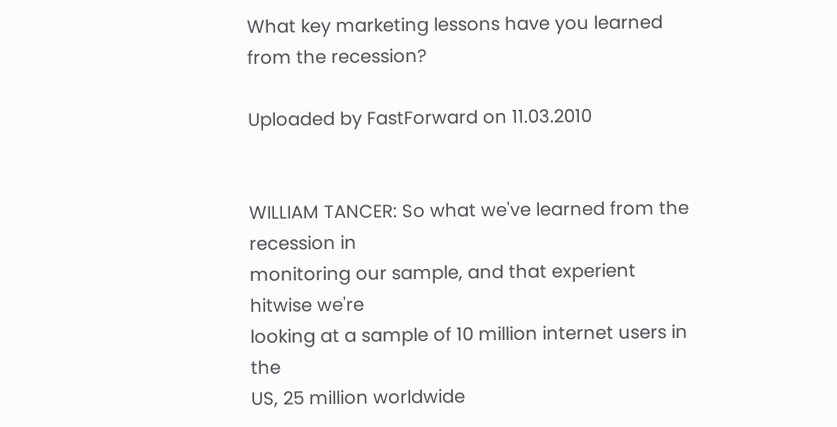What key marketing lessons have you learned from the recession?

Uploaded by FastForward on 11.03.2010


WILLIAM TANCER: So what we've learned from the recession in
monitoring our sample, and that experient hitwise we're
looking at a sample of 10 million internet users in the
US, 25 million worldwide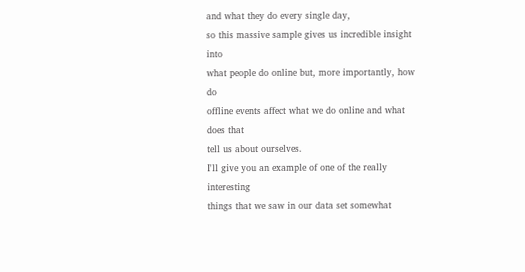and what they do every single day,
so this massive sample gives us incredible insight into
what people do online but, more importantly, how do
offline events affect what we do online and what does that
tell us about ourselves.
I'll give you an example of one of the really interesting
things that we saw in our data set somewhat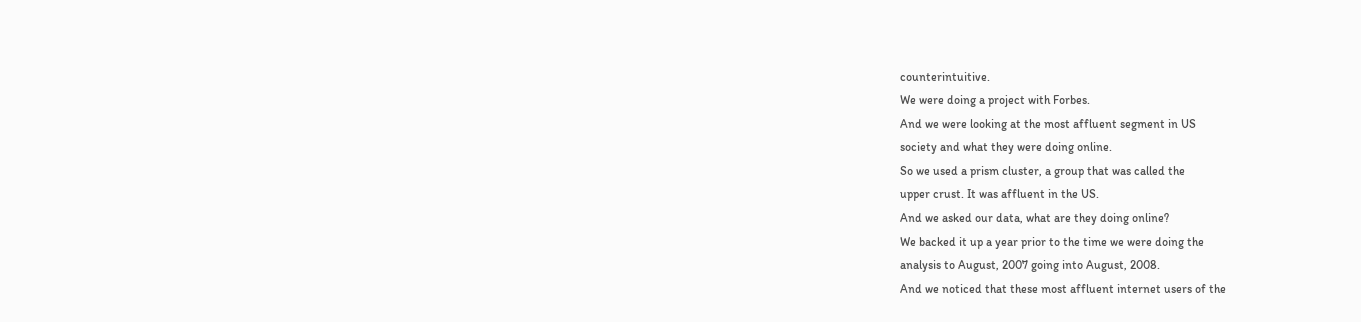counterintuitive.
We were doing a project with Forbes.
And we were looking at the most affluent segment in US
society and what they were doing online.
So we used a prism cluster, a group that was called the
upper crust. It was affluent in the US.
And we asked our data, what are they doing online?
We backed it up a year prior to the time we were doing the
analysis to August, 2007 going into August, 2008.
And we noticed that these most affluent internet users of the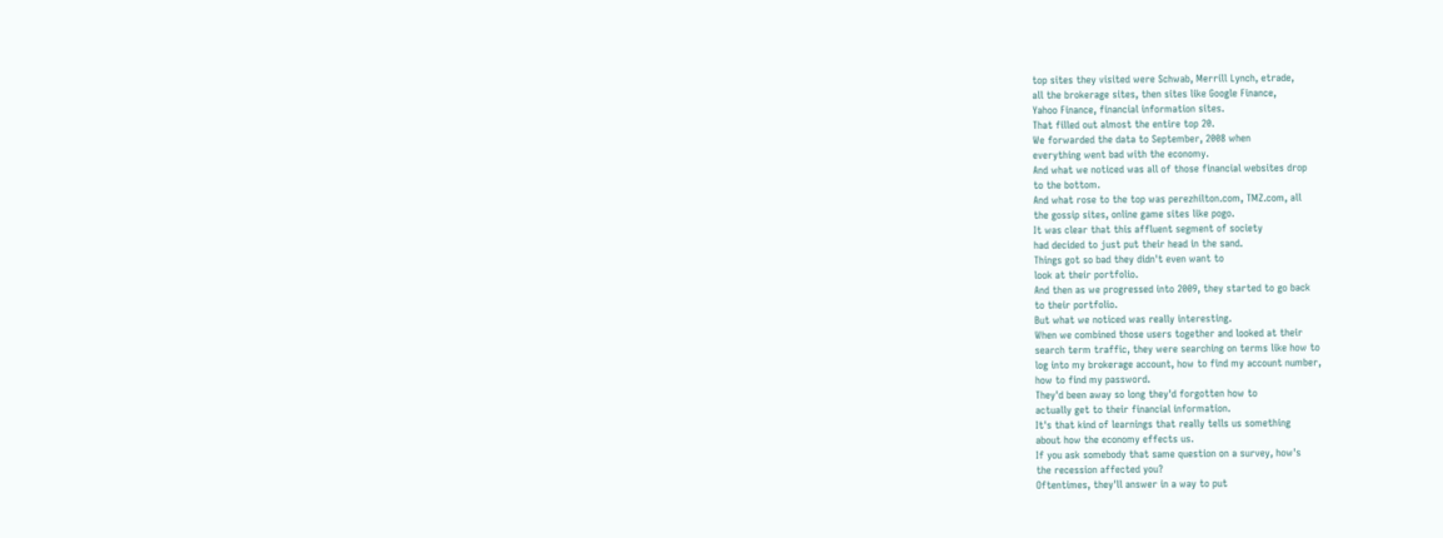top sites they visited were Schwab, Merrill Lynch, etrade,
all the brokerage sites, then sites like Google Finance,
Yahoo Finance, financial information sites.
That filled out almost the entire top 20.
We forwarded the data to September, 2008 when
everything went bad with the economy.
And what we noticed was all of those financial websites drop
to the bottom.
And what rose to the top was perezhilton.com, TMZ.com, all
the gossip sites, online game sites like pogo.
It was clear that this affluent segment of society
had decided to just put their head in the sand.
Things got so bad they didn't even want to
look at their portfolio.
And then as we progressed into 2009, they started to go back
to their portfolio.
But what we noticed was really interesting.
When we combined those users together and looked at their
search term traffic, they were searching on terms like how to
log into my brokerage account, how to find my account number,
how to find my password.
They'd been away so long they'd forgotten how to
actually get to their financial information.
It's that kind of learnings that really tells us something
about how the economy effects us.
If you ask somebody that same question on a survey, how's
the recession affected you?
Oftentimes, they'll answer in a way to put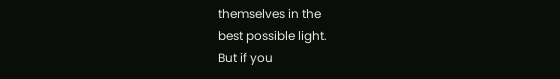themselves in the
best possible light.
But if you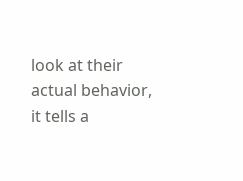look at their actual behavior, it tells a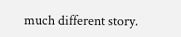much different story.